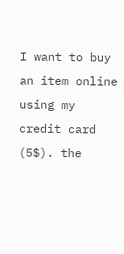I want to buy an item online using my credit card (5$). the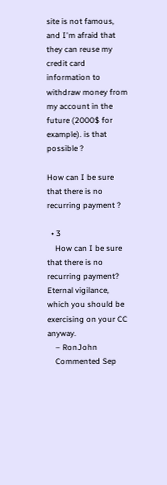site is not famous, and I'm afraid that they can reuse my credit card information to withdraw money from my account in the future (2000$ for example). is that possible ?

How can I be sure that there is no recurring payment ?

  • 3
    How can I be sure that there is no recurring payment? Eternal vigilance, which you should be exercising on your CC anyway.
    – RonJohn
    Commented Sep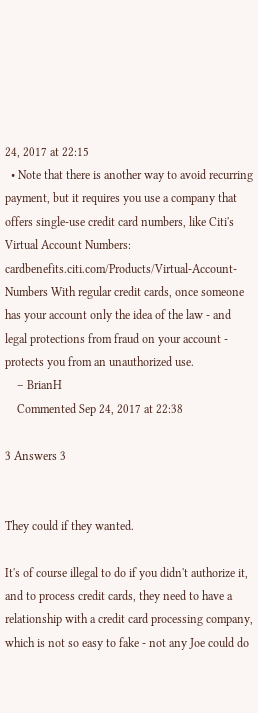24, 2017 at 22:15
  • Note that there is another way to avoid recurring payment, but it requires you use a company that offers single-use credit card numbers, like Citi's Virtual Account Numbers: cardbenefits.citi.com/Products/Virtual-Account-Numbers With regular credit cards, once someone has your account only the idea of the law - and legal protections from fraud on your account - protects you from an unauthorized use.
    – BrianH
    Commented Sep 24, 2017 at 22:38

3 Answers 3


They could if they wanted.

It's of course illegal to do if you didn't authorize it, and to process credit cards, they need to have a relationship with a credit card processing company, which is not so easy to fake - not any Joe could do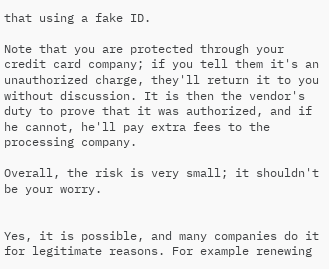that using a fake ID.

Note that you are protected through your credit card company; if you tell them it's an unauthorized charge, they'll return it to you without discussion. It is then the vendor's duty to prove that it was authorized, and if he cannot, he'll pay extra fees to the processing company.

Overall, the risk is very small; it shouldn't be your worry.


Yes, it is possible, and many companies do it for legitimate reasons. For example renewing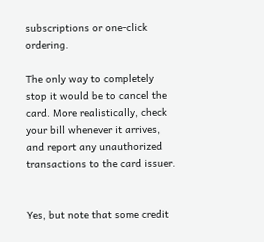subscriptions or one-click ordering.

The only way to completely stop it would be to cancel the card. More realistically, check your bill whenever it arrives, and report any unauthorized transactions to the card issuer.


Yes, but note that some credit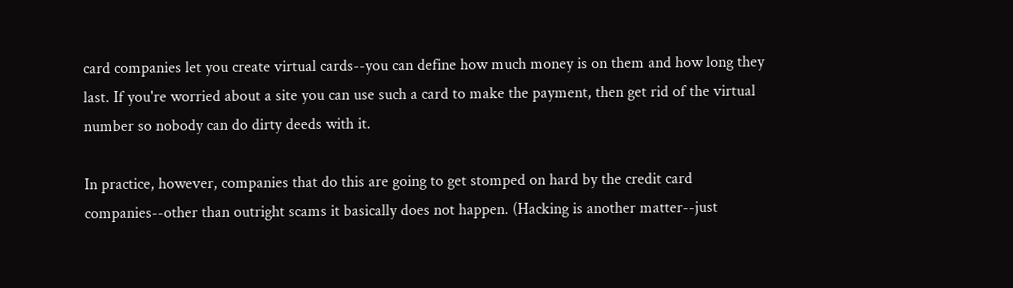card companies let you create virtual cards--you can define how much money is on them and how long they last. If you're worried about a site you can use such a card to make the payment, then get rid of the virtual number so nobody can do dirty deeds with it.

In practice, however, companies that do this are going to get stomped on hard by the credit card companies--other than outright scams it basically does not happen. (Hacking is another matter--just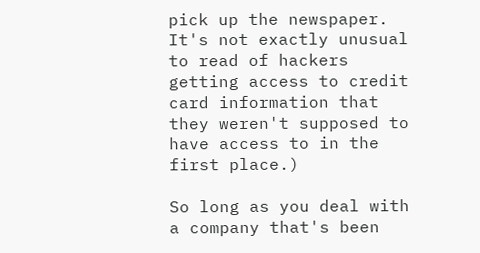pick up the newspaper. It's not exactly unusual to read of hackers getting access to credit card information that they weren't supposed to have access to in the first place.)

So long as you deal with a company that's been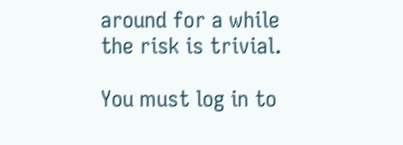around for a while the risk is trivial.

You must log in to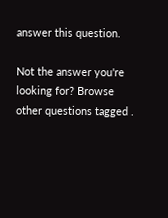answer this question.

Not the answer you're looking for? Browse other questions tagged .